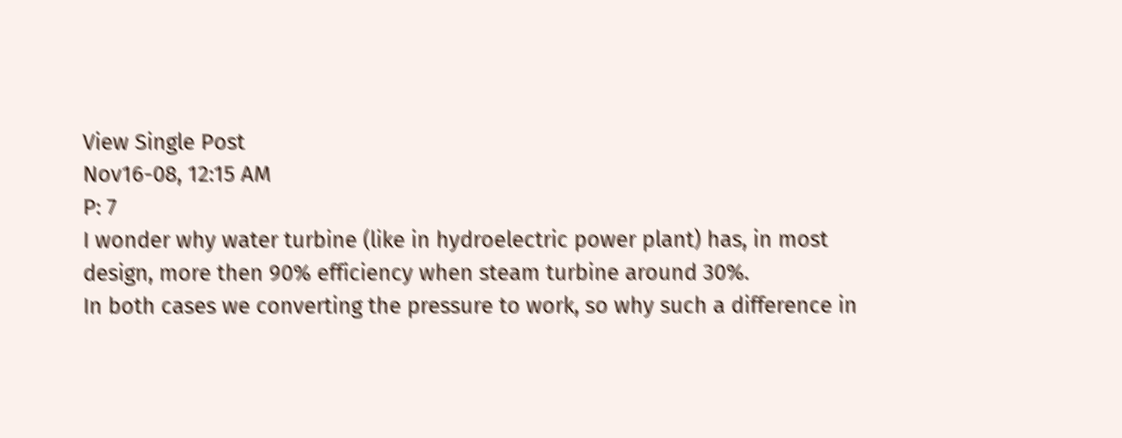View Single Post
Nov16-08, 12:15 AM
P: 7
I wonder why water turbine (like in hydroelectric power plant) has, in most design, more then 90% efficiency when steam turbine around 30%.
In both cases we converting the pressure to work, so why such a difference in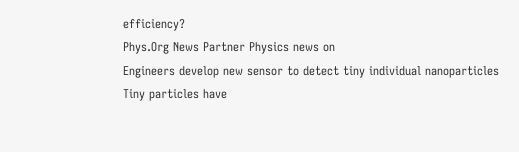efficiency?
Phys.Org News Partner Physics news on
Engineers develop new sensor to detect tiny individual nanoparticles
Tiny particles have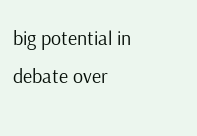big potential in debate over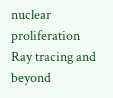nuclear proliferation
Ray tracing and beyond